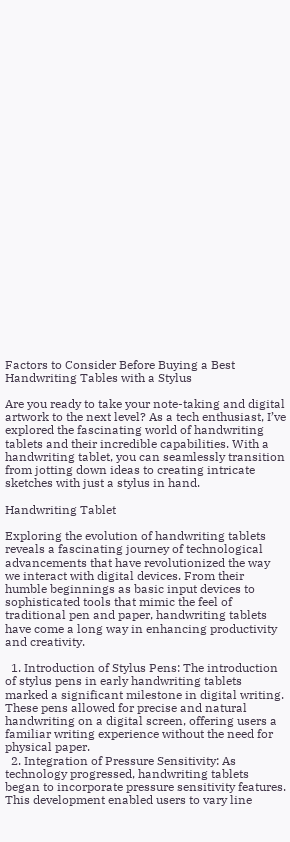Factors to Consider Before Buying a Best Handwriting Tables with a Stylus

Are you ready to take your note-taking and digital artwork to the next level? As a tech enthusiast, I’ve explored the fascinating world of handwriting tablets and their incredible capabilities. With a handwriting tablet, you can seamlessly transition from jotting down ideas to creating intricate sketches with just a stylus in hand.

Handwriting Tablet

Exploring the evolution of handwriting tablets reveals a fascinating journey of technological advancements that have revolutionized the way we interact with digital devices. From their humble beginnings as basic input devices to sophisticated tools that mimic the feel of traditional pen and paper, handwriting tablets have come a long way in enhancing productivity and creativity.

  1. Introduction of Stylus Pens: The introduction of stylus pens in early handwriting tablets marked a significant milestone in digital writing. These pens allowed for precise and natural handwriting on a digital screen, offering users a familiar writing experience without the need for physical paper.
  2. Integration of Pressure Sensitivity: As technology progressed, handwriting tablets began to incorporate pressure sensitivity features. This development enabled users to vary line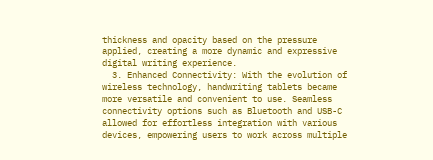thickness and opacity based on the pressure applied, creating a more dynamic and expressive digital writing experience.
  3. Enhanced Connectivity: With the evolution of wireless technology, handwriting tablets became more versatile and convenient to use. Seamless connectivity options such as Bluetooth and USB-C allowed for effortless integration with various devices, empowering users to work across multiple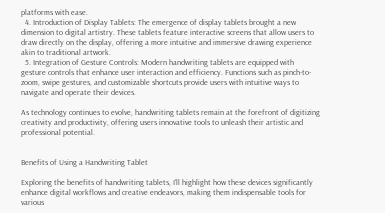platforms with ease.
  4. Introduction of Display Tablets: The emergence of display tablets brought a new dimension to digital artistry. These tablets feature interactive screens that allow users to draw directly on the display, offering a more intuitive and immersive drawing experience akin to traditional artwork.
  5. Integration of Gesture Controls: Modern handwriting tablets are equipped with gesture controls that enhance user interaction and efficiency. Functions such as pinch-to-zoom, swipe gestures, and customizable shortcuts provide users with intuitive ways to navigate and operate their devices.

As technology continues to evolve, handwriting tablets remain at the forefront of digitizing creativity and productivity, offering users innovative tools to unleash their artistic and professional potential.


Benefits of Using a Handwriting Tablet

Exploring the benefits of handwriting tablets, I’ll highlight how these devices significantly enhance digital workflows and creative endeavors, making them indispensable tools for various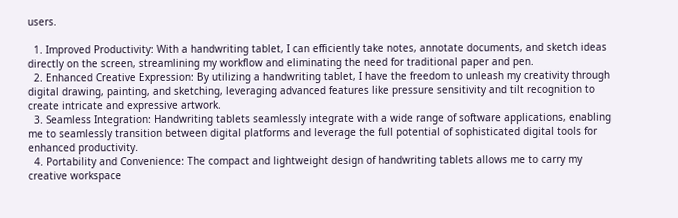users.

  1. Improved Productivity: With a handwriting tablet, I can efficiently take notes, annotate documents, and sketch ideas directly on the screen, streamlining my workflow and eliminating the need for traditional paper and pen.
  2. Enhanced Creative Expression: By utilizing a handwriting tablet, I have the freedom to unleash my creativity through digital drawing, painting, and sketching, leveraging advanced features like pressure sensitivity and tilt recognition to create intricate and expressive artwork.
  3. Seamless Integration: Handwriting tablets seamlessly integrate with a wide range of software applications, enabling me to seamlessly transition between digital platforms and leverage the full potential of sophisticated digital tools for enhanced productivity.
  4. Portability and Convenience: The compact and lightweight design of handwriting tablets allows me to carry my creative workspace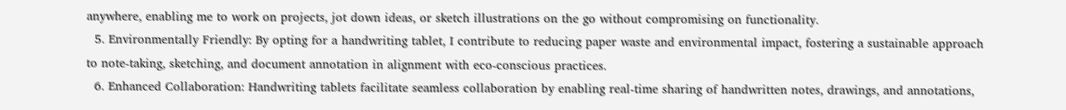anywhere, enabling me to work on projects, jot down ideas, or sketch illustrations on the go without compromising on functionality.
  5. Environmentally Friendly: By opting for a handwriting tablet, I contribute to reducing paper waste and environmental impact, fostering a sustainable approach to note-taking, sketching, and document annotation in alignment with eco-conscious practices.
  6. Enhanced Collaboration: Handwriting tablets facilitate seamless collaboration by enabling real-time sharing of handwritten notes, drawings, and annotations,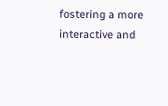fostering a more interactive and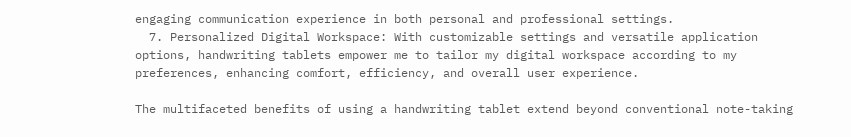engaging communication experience in both personal and professional settings.
  7. Personalized Digital Workspace: With customizable settings and versatile application options, handwriting tablets empower me to tailor my digital workspace according to my preferences, enhancing comfort, efficiency, and overall user experience.

The multifaceted benefits of using a handwriting tablet extend beyond conventional note-taking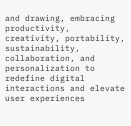and drawing, embracing productivity, creativity, portability, sustainability, collaboration, and personalization to redefine digital interactions and elevate user experiences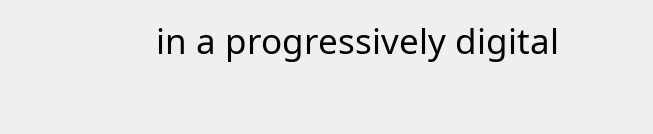in a progressively digital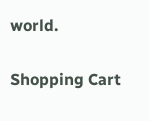world.

Shopping Cart